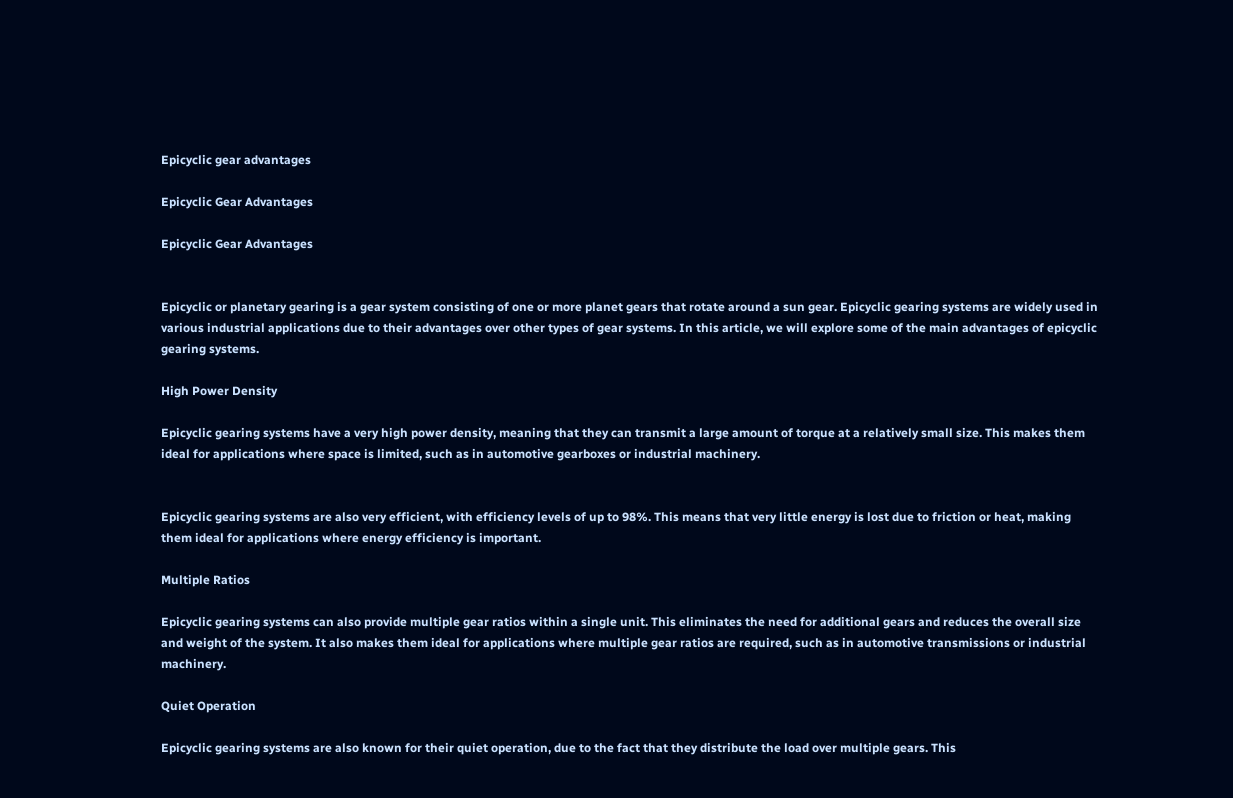Epicyclic gear advantages

Epicyclic Gear Advantages

Epicyclic Gear Advantages


Epicyclic or planetary gearing is a gear system consisting of one or more planet gears that rotate around a sun gear. Epicyclic gearing systems are widely used in various industrial applications due to their advantages over other types of gear systems. In this article, we will explore some of the main advantages of epicyclic gearing systems.

High Power Density

Epicyclic gearing systems have a very high power density, meaning that they can transmit a large amount of torque at a relatively small size. This makes them ideal for applications where space is limited, such as in automotive gearboxes or industrial machinery.


Epicyclic gearing systems are also very efficient, with efficiency levels of up to 98%. This means that very little energy is lost due to friction or heat, making them ideal for applications where energy efficiency is important.

Multiple Ratios

Epicyclic gearing systems can also provide multiple gear ratios within a single unit. This eliminates the need for additional gears and reduces the overall size and weight of the system. It also makes them ideal for applications where multiple gear ratios are required, such as in automotive transmissions or industrial machinery.

Quiet Operation

Epicyclic gearing systems are also known for their quiet operation, due to the fact that they distribute the load over multiple gears. This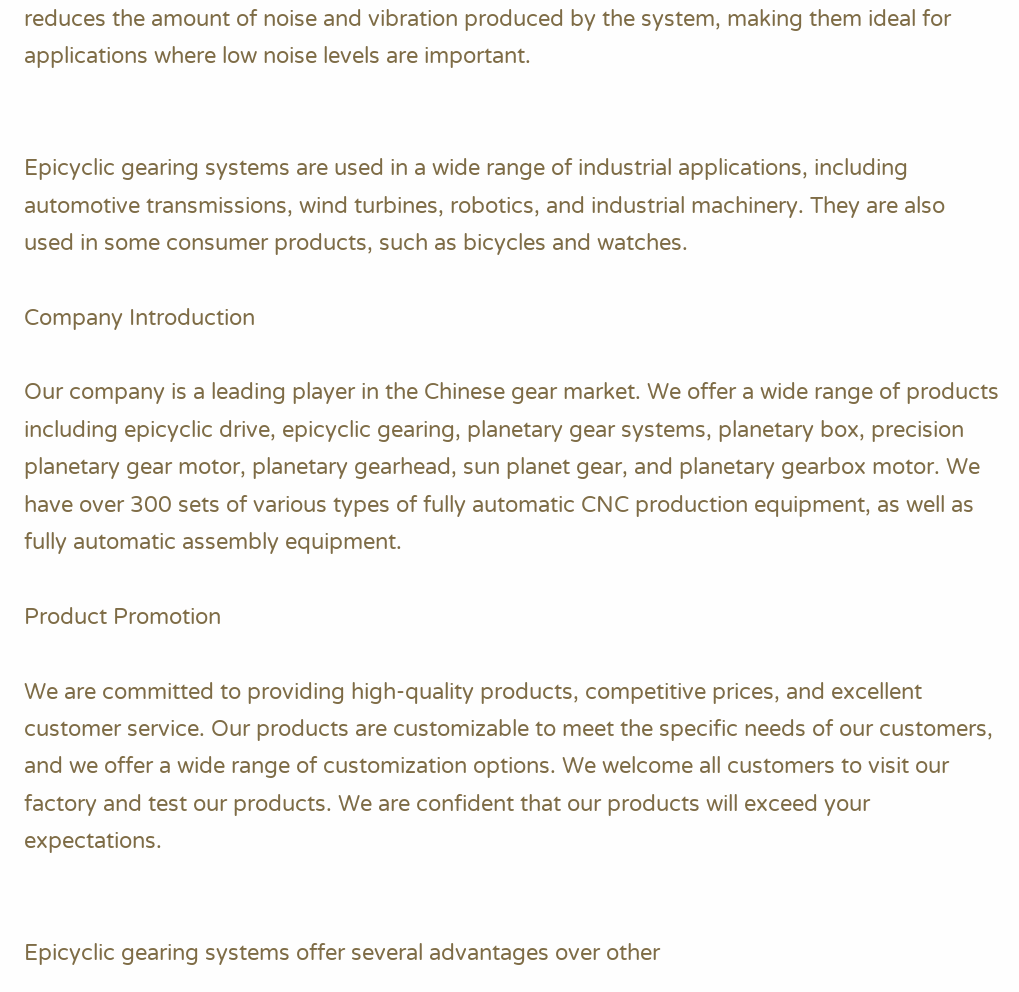reduces the amount of noise and vibration produced by the system, making them ideal for applications where low noise levels are important.


Epicyclic gearing systems are used in a wide range of industrial applications, including automotive transmissions, wind turbines, robotics, and industrial machinery. They are also used in some consumer products, such as bicycles and watches.

Company Introduction

Our company is a leading player in the Chinese gear market. We offer a wide range of products including epicyclic drive, epicyclic gearing, planetary gear systems, planetary box, precision planetary gear motor, planetary gearhead, sun planet gear, and planetary gearbox motor. We have over 300 sets of various types of fully automatic CNC production equipment, as well as fully automatic assembly equipment.

Product Promotion

We are committed to providing high-quality products, competitive prices, and excellent customer service. Our products are customizable to meet the specific needs of our customers, and we offer a wide range of customization options. We welcome all customers to visit our factory and test our products. We are confident that our products will exceed your expectations.


Epicyclic gearing systems offer several advantages over other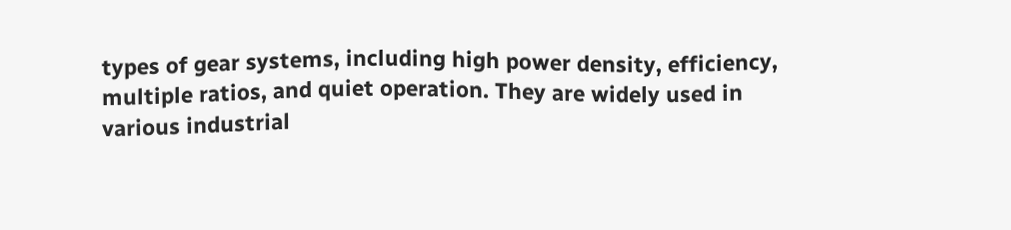types of gear systems, including high power density, efficiency, multiple ratios, and quiet operation. They are widely used in various industrial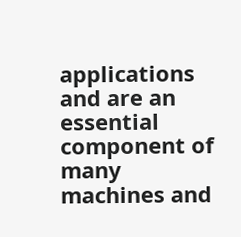applications and are an essential component of many machines and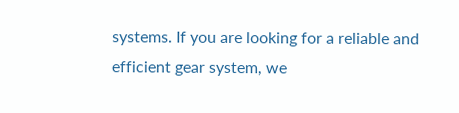systems. If you are looking for a reliable and efficient gear system, we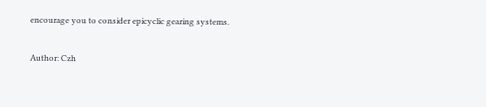encourage you to consider epicyclic gearing systems.

Author: Czh